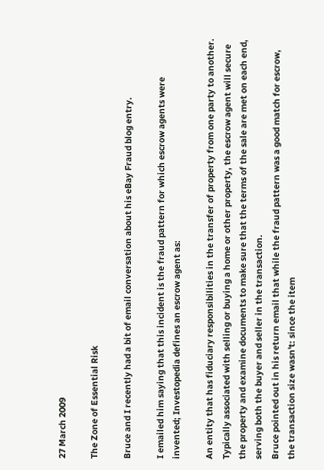27 March 2009

The Zone of Essential Risk

Bruce and I recently had a bit of email conversation about his eBay Fraud blog entry.

I emailed him saying that this incident is the fraud pattern for which escrow agents were invented; Investopedia defines an escrow agent as:

An entity that has fiduciary responsibilities in the transfer of property from one party to another. Typically associated with selling or buying a home or other property, the escrow agent will secure the property and examine documents to make sure that the terms of the sale are met on each end, serving both the buyer and seller in the transaction.
Bruce pointed out in his return email that while the fraud pattern was a good match for escrow, the transaction size wasn't: since the item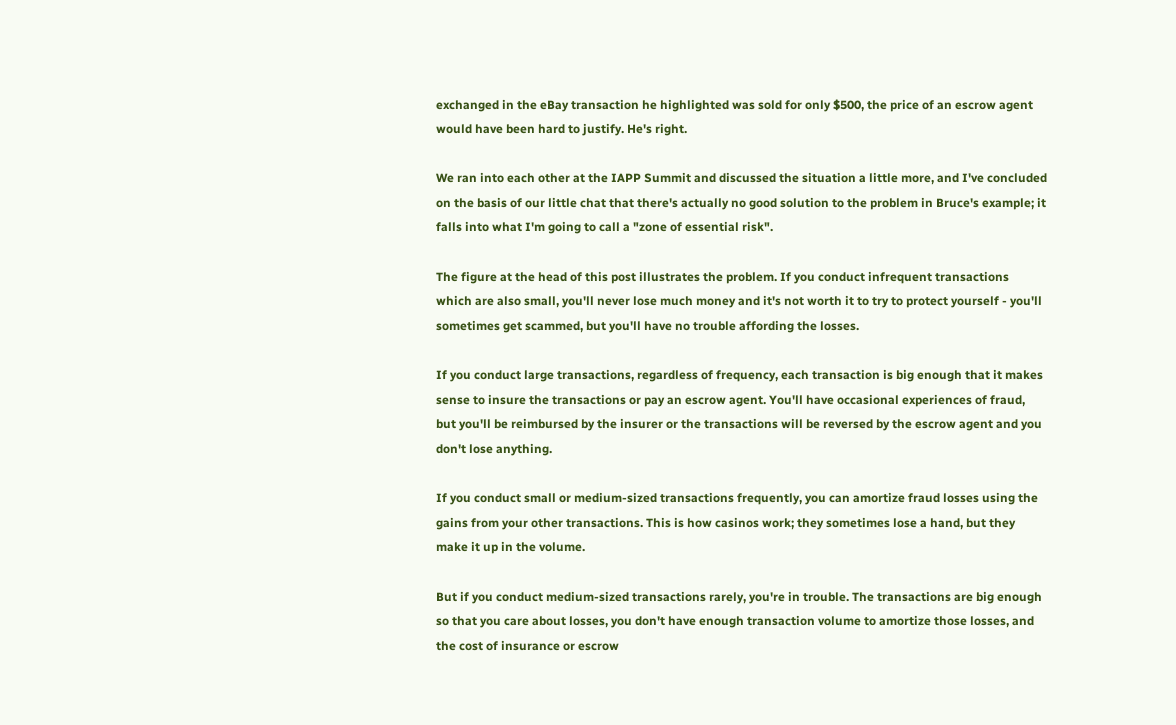exchanged in the eBay transaction he highlighted was sold for only $500, the price of an escrow agent would have been hard to justify. He's right.

We ran into each other at the IAPP Summit and discussed the situation a little more, and I've concluded on the basis of our little chat that there's actually no good solution to the problem in Bruce's example; it falls into what I'm going to call a "zone of essential risk".

The figure at the head of this post illustrates the problem. If you conduct infrequent transactions which are also small, you'll never lose much money and it's not worth it to try to protect yourself - you'll sometimes get scammed, but you'll have no trouble affording the losses.

If you conduct large transactions, regardless of frequency, each transaction is big enough that it makes sense to insure the transactions or pay an escrow agent. You'll have occasional experiences of fraud, but you'll be reimbursed by the insurer or the transactions will be reversed by the escrow agent and you don't lose anything.

If you conduct small or medium-sized transactions frequently, you can amortize fraud losses using the gains from your other transactions. This is how casinos work; they sometimes lose a hand, but they make it up in the volume.

But if you conduct medium-sized transactions rarely, you're in trouble. The transactions are big enough so that you care about losses, you don't have enough transaction volume to amortize those losses, and the cost of insurance or escrow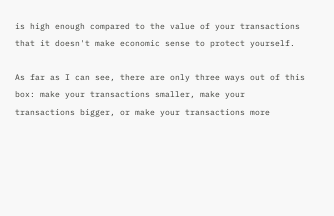is high enough compared to the value of your transactions that it doesn't make economic sense to protect yourself.

As far as I can see, there are only three ways out of this box: make your transactions smaller, make your transactions bigger, or make your transactions more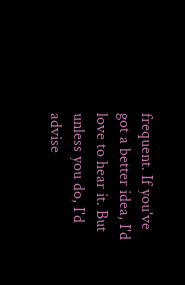frequent. If you've got a better idea, I'd love to hear it. But unless you do, I'd advise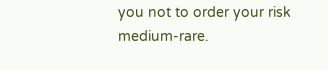you not to order your risk medium-rare.